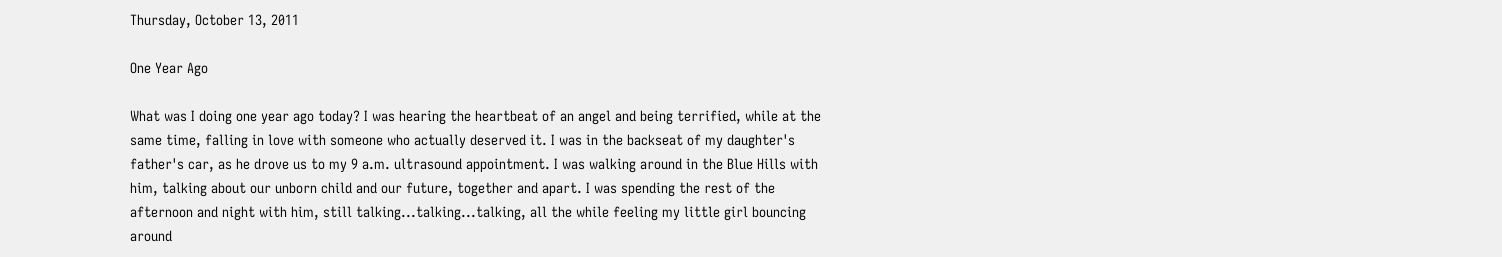Thursday, October 13, 2011

One Year Ago

What was I doing one year ago today? I was hearing the heartbeat of an angel and being terrified, while at the same time, falling in love with someone who actually deserved it. I was in the backseat of my daughter's father's car, as he drove us to my 9 a.m. ultrasound appointment. I was walking around in the Blue Hills with him, talking about our unborn child and our future, together and apart. I was spending the rest of the afternoon and night with him, still talking...talking...talking, all the while feeling my little girl bouncing around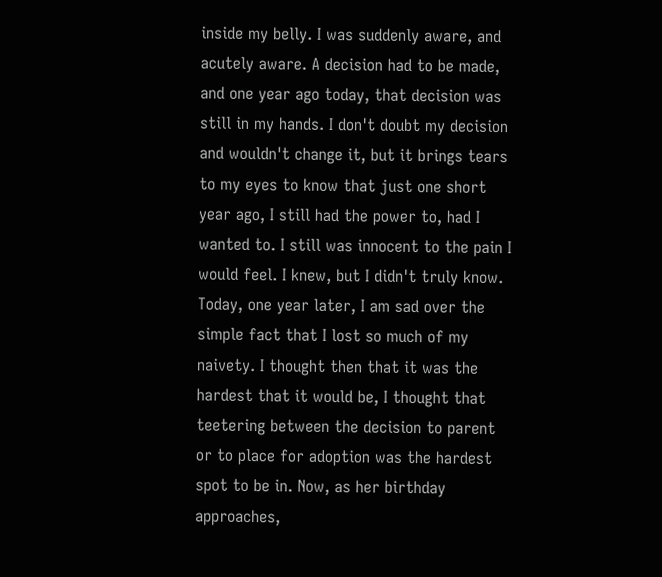inside my belly. I was suddenly aware, and acutely aware. A decision had to be made, and one year ago today, that decision was still in my hands. I don't doubt my decision and wouldn't change it, but it brings tears to my eyes to know that just one short year ago, I still had the power to, had I wanted to. I still was innocent to the pain I would feel. I knew, but I didn't truly know. Today, one year later, I am sad over the simple fact that I lost so much of my naivety. I thought then that it was the hardest that it would be, I thought that teetering between the decision to parent or to place for adoption was the hardest spot to be in. Now, as her birthday approaches,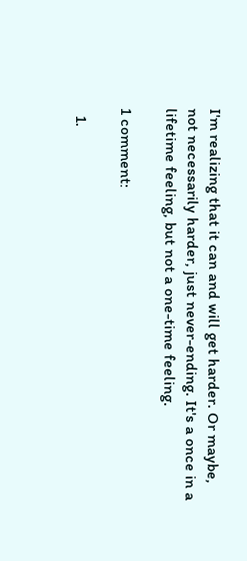I'm realizing that it can and will get harder. Or maybe, not necessarily harder, just never-ending. It's a once in a lifetime feeling, but not a one-time feeling.

1 comment:

  1.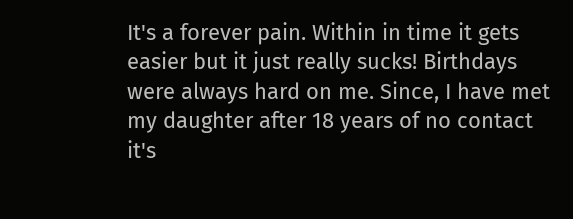It's a forever pain. Within in time it gets easier but it just really sucks! Birthdays were always hard on me. Since, I have met my daughter after 18 years of no contact it's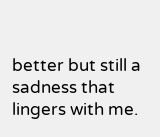better but still a sadness that lingers with me.